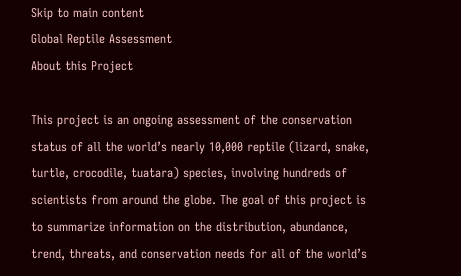Skip to main content
Global Reptile Assessment
About this Project

This project is an ongoing assessment of the conservation status of all the world’s nearly 10,000 reptile (lizard, snake, turtle, crocodile, tuatara) species, involving hundreds of scientists from around the globe. The goal of this project is to summarize information on the distribution, abundance, trend, threats, and conservation needs for all of the world’s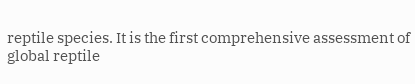reptile species. It is the first comprehensive assessment of global reptile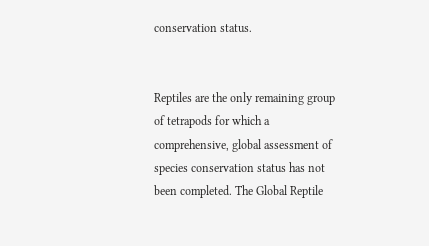conservation status.


Reptiles are the only remaining group of tetrapods for which a comprehensive, global assessment of species conservation status has not been completed. The Global Reptile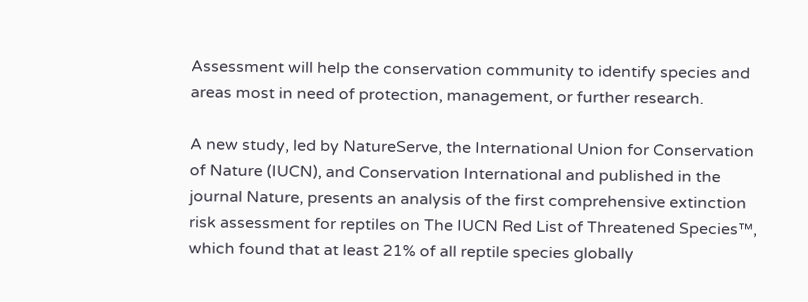Assessment will help the conservation community to identify species and areas most in need of protection, management, or further research.

A new study, led by NatureServe, the International Union for Conservation of Nature (IUCN), and Conservation International and published in the journal Nature, presents an analysis of the first comprehensive extinction risk assessment for reptiles on The IUCN Red List of Threatened Species™, which found that at least 21% of all reptile species globally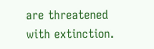are threatened with extinction.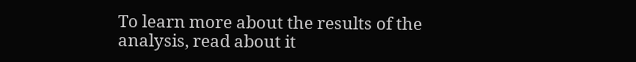To learn more about the results of the analysis, read about it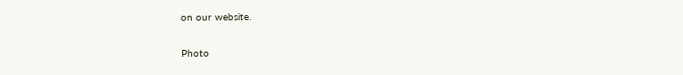on our website.

Photo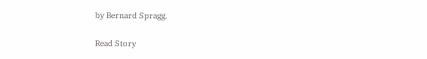by Bernard Spragg.

Read Story